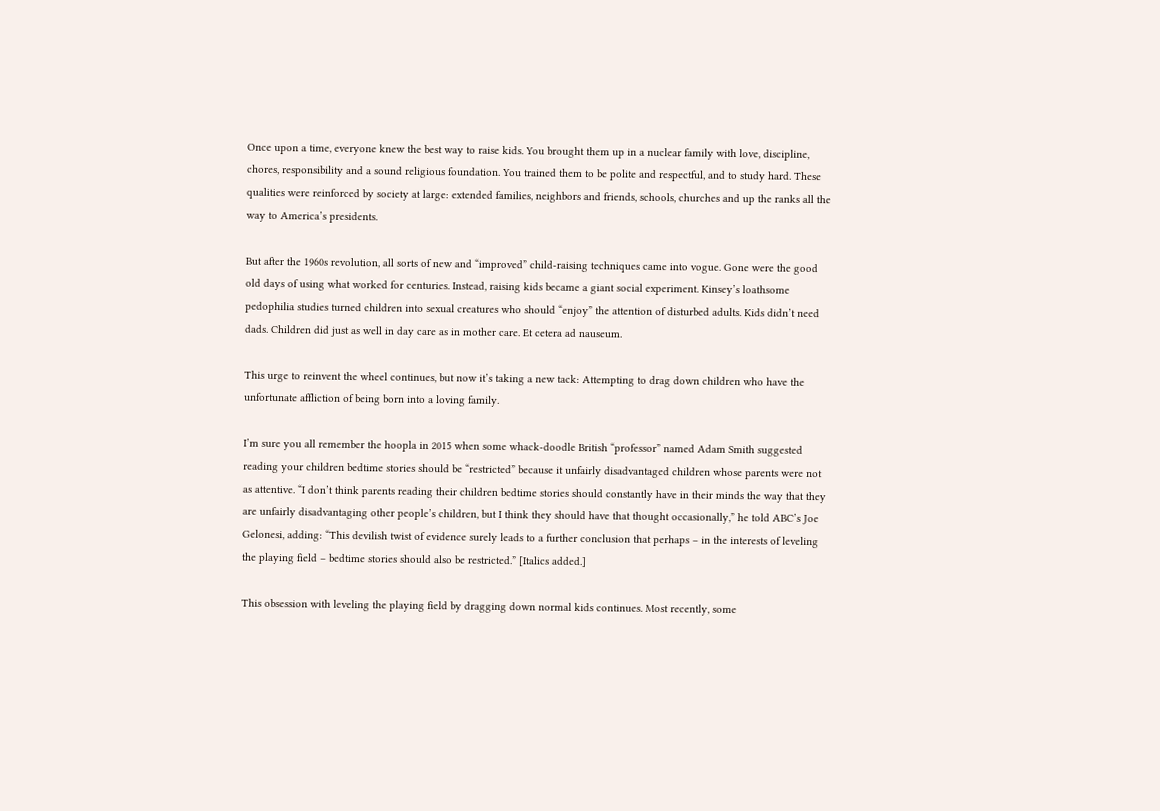Once upon a time, everyone knew the best way to raise kids. You brought them up in a nuclear family with love, discipline, chores, responsibility and a sound religious foundation. You trained them to be polite and respectful, and to study hard. These qualities were reinforced by society at large: extended families, neighbors and friends, schools, churches and up the ranks all the way to America’s presidents.

But after the 1960s revolution, all sorts of new and “improved” child-raising techniques came into vogue. Gone were the good old days of using what worked for centuries. Instead, raising kids became a giant social experiment. Kinsey’s loathsome pedophilia studies turned children into sexual creatures who should “enjoy” the attention of disturbed adults. Kids didn’t need dads. Children did just as well in day care as in mother care. Et cetera ad nauseum.

This urge to reinvent the wheel continues, but now it’s taking a new tack: Attempting to drag down children who have the unfortunate affliction of being born into a loving family.

I’m sure you all remember the hoopla in 2015 when some whack-doodle British “professor” named Adam Smith suggested reading your children bedtime stories should be “restricted” because it unfairly disadvantaged children whose parents were not as attentive. “I don’t think parents reading their children bedtime stories should constantly have in their minds the way that they are unfairly disadvantaging other people’s children, but I think they should have that thought occasionally,” he told ABC’s Joe Gelonesi, adding: “This devilish twist of evidence surely leads to a further conclusion that perhaps – in the interests of leveling the playing field – bedtime stories should also be restricted.” [Italics added.]

This obsession with leveling the playing field by dragging down normal kids continues. Most recently, some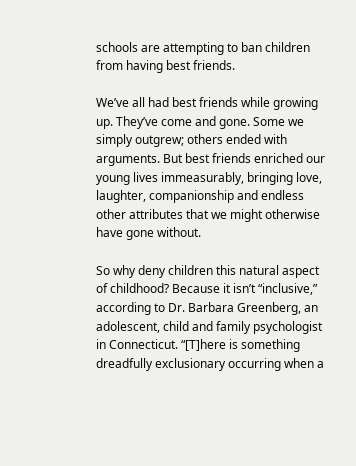schools are attempting to ban children from having best friends.

We’ve all had best friends while growing up. They’ve come and gone. Some we simply outgrew; others ended with arguments. But best friends enriched our young lives immeasurably, bringing love, laughter, companionship and endless other attributes that we might otherwise have gone without.

So why deny children this natural aspect of childhood? Because it isn’t “inclusive,” according to Dr. Barbara Greenberg, an adolescent, child and family psychologist in Connecticut. “[T]here is something dreadfully exclusionary occurring when a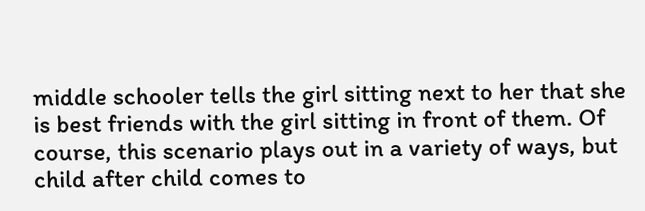middle schooler tells the girl sitting next to her that she is best friends with the girl sitting in front of them. Of course, this scenario plays out in a variety of ways, but child after child comes to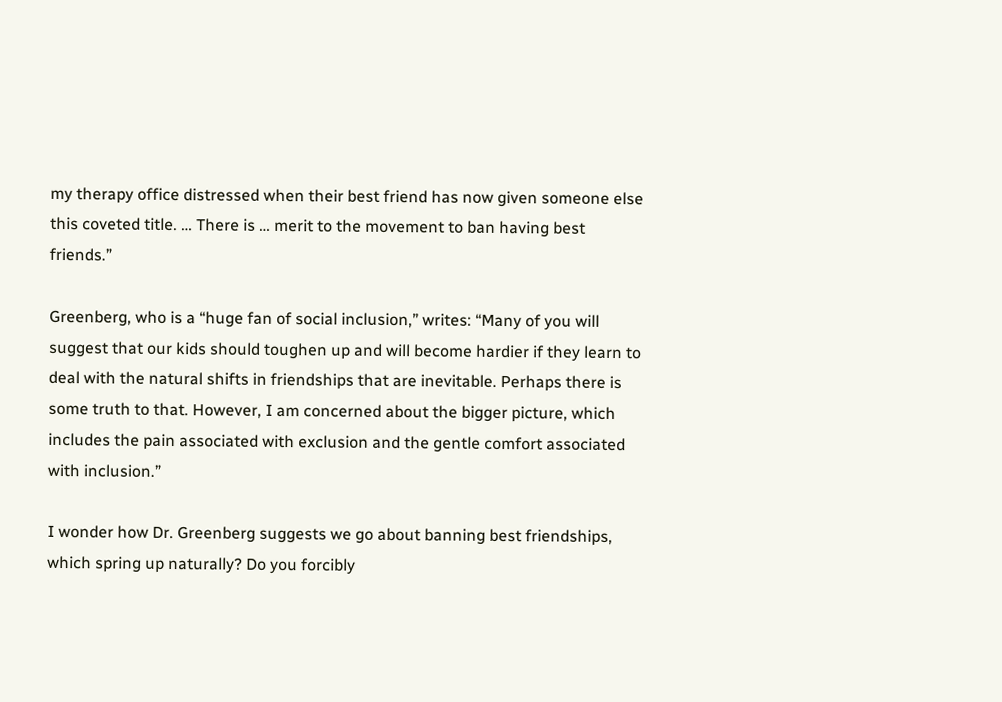my therapy office distressed when their best friend has now given someone else this coveted title. … There is … merit to the movement to ban having best friends.”

Greenberg, who is a “huge fan of social inclusion,” writes: “Many of you will suggest that our kids should toughen up and will become hardier if they learn to deal with the natural shifts in friendships that are inevitable. Perhaps there is some truth to that. However, I am concerned about the bigger picture, which includes the pain associated with exclusion and the gentle comfort associated with inclusion.”

I wonder how Dr. Greenberg suggests we go about banning best friendships, which spring up naturally? Do you forcibly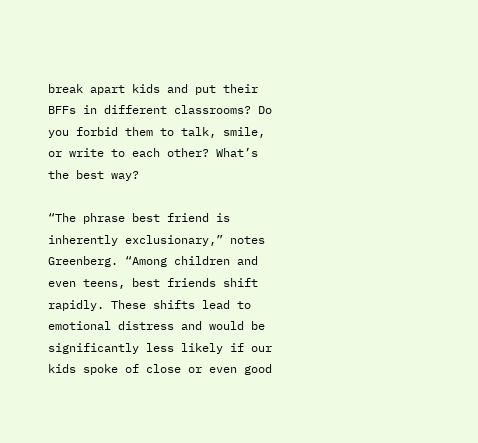break apart kids and put their BFFs in different classrooms? Do you forbid them to talk, smile, or write to each other? What’s the best way?

“The phrase best friend is inherently exclusionary,” notes Greenberg. “Among children and even teens, best friends shift rapidly. These shifts lead to emotional distress and would be significantly less likely if our kids spoke of close or even good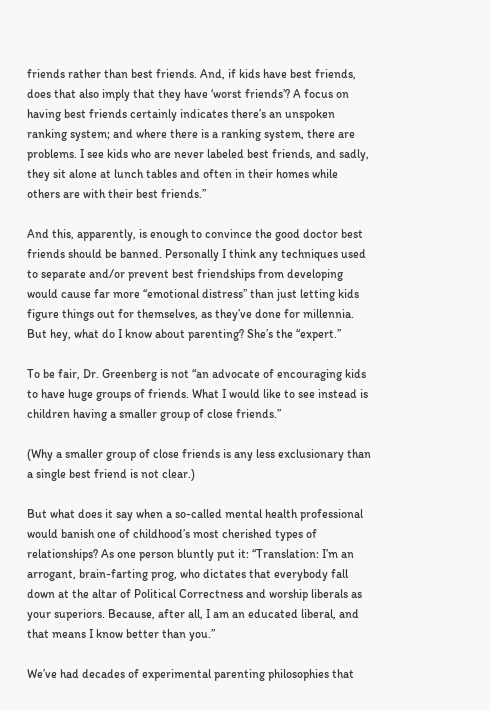friends rather than best friends. And, if kids have best friends, does that also imply that they have ‘worst friends’? A focus on having best friends certainly indicates there’s an unspoken ranking system; and where there is a ranking system, there are problems. I see kids who are never labeled best friends, and sadly, they sit alone at lunch tables and often in their homes while others are with their best friends.”

And this, apparently, is enough to convince the good doctor best friends should be banned. Personally I think any techniques used to separate and/or prevent best friendships from developing would cause far more “emotional distress” than just letting kids figure things out for themselves, as they’ve done for millennia. But hey, what do I know about parenting? She’s the “expert.”

To be fair, Dr. Greenberg is not “an advocate of encouraging kids to have huge groups of friends. What I would like to see instead is children having a smaller group of close friends.”

(Why a smaller group of close friends is any less exclusionary than a single best friend is not clear.)

But what does it say when a so-called mental health professional would banish one of childhood’s most cherished types of relationships? As one person bluntly put it: “Translation: I’m an arrogant, brain-farting prog, who dictates that everybody fall down at the altar of Political Correctness and worship liberals as your superiors. Because, after all, I am an educated liberal, and that means I know better than you.”

We’ve had decades of experimental parenting philosophies that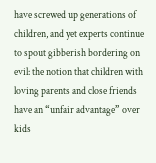have screwed up generations of children, and yet experts continue to spout gibberish bordering on evil: the notion that children with loving parents and close friends have an “unfair advantage” over kids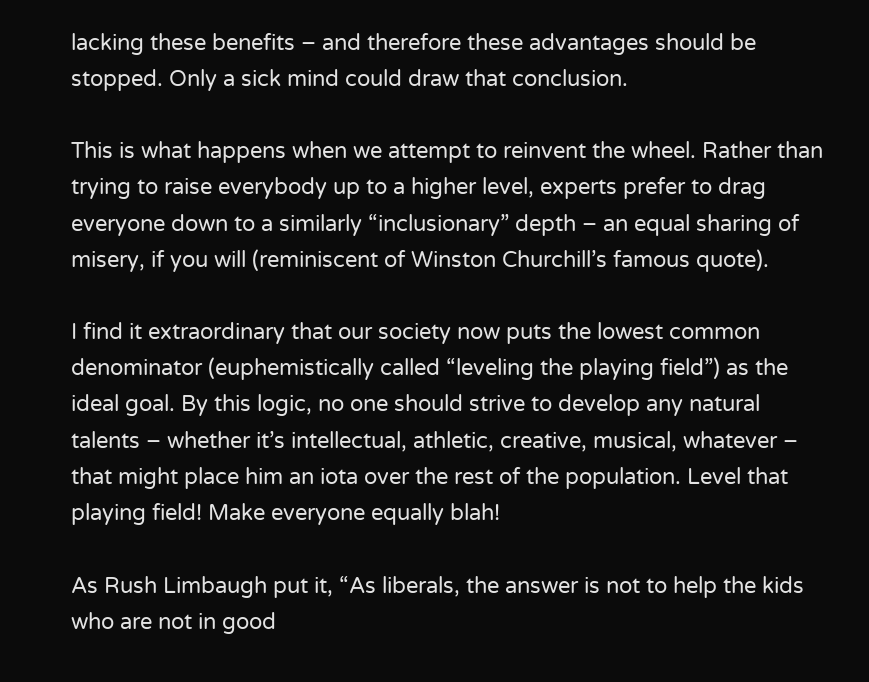lacking these benefits – and therefore these advantages should be stopped. Only a sick mind could draw that conclusion.

This is what happens when we attempt to reinvent the wheel. Rather than trying to raise everybody up to a higher level, experts prefer to drag everyone down to a similarly “inclusionary” depth – an equal sharing of misery, if you will (reminiscent of Winston Churchill’s famous quote).

I find it extraordinary that our society now puts the lowest common denominator (euphemistically called “leveling the playing field”) as the ideal goal. By this logic, no one should strive to develop any natural talents – whether it’s intellectual, athletic, creative, musical, whatever – that might place him an iota over the rest of the population. Level that playing field! Make everyone equally blah!

As Rush Limbaugh put it, “As liberals, the answer is not to help the kids who are not in good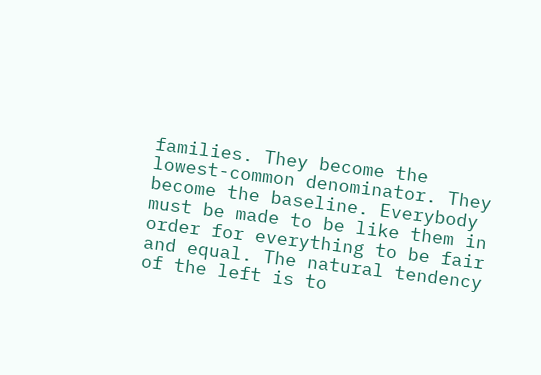families. They become the lowest-common denominator. They become the baseline. Everybody must be made to be like them in order for everything to be fair and equal. The natural tendency of the left is to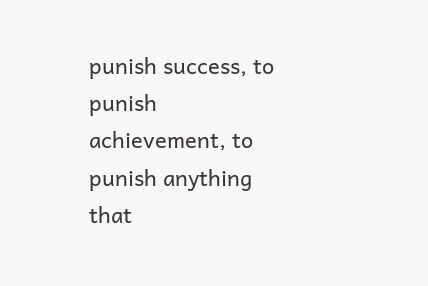punish success, to punish achievement, to punish anything that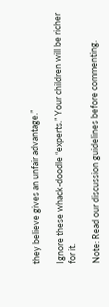they believe gives an unfair advantage.”

Ignore these whack-doodle “experts.” Your children will be richer for it.

Note: Read our discussion guidelines before commenting.